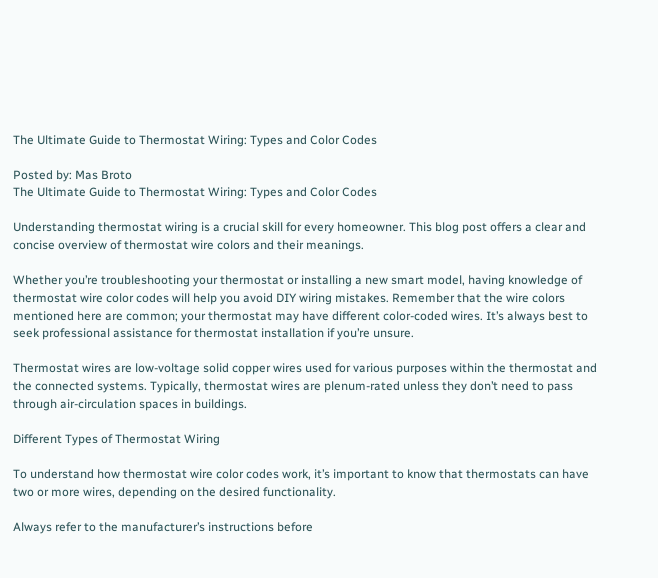The Ultimate Guide to Thermostat Wiring: Types and Color Codes

Posted by: Mas Broto
The Ultimate Guide to Thermostat Wiring: Types and Color Codes

Understanding thermostat wiring is a crucial skill for every homeowner. This blog post offers a clear and concise overview of thermostat wire colors and their meanings.

Whether you’re troubleshooting your thermostat or installing a new smart model, having knowledge of thermostat wire color codes will help you avoid DIY wiring mistakes. Remember that the wire colors mentioned here are common; your thermostat may have different color-coded wires. It’s always best to seek professional assistance for thermostat installation if you’re unsure.

Thermostat wires are low-voltage solid copper wires used for various purposes within the thermostat and the connected systems. Typically, thermostat wires are plenum-rated unless they don’t need to pass through air-circulation spaces in buildings.

Different Types of Thermostat Wiring

To understand how thermostat wire color codes work, it’s important to know that thermostats can have two or more wires, depending on the desired functionality.

Always refer to the manufacturer’s instructions before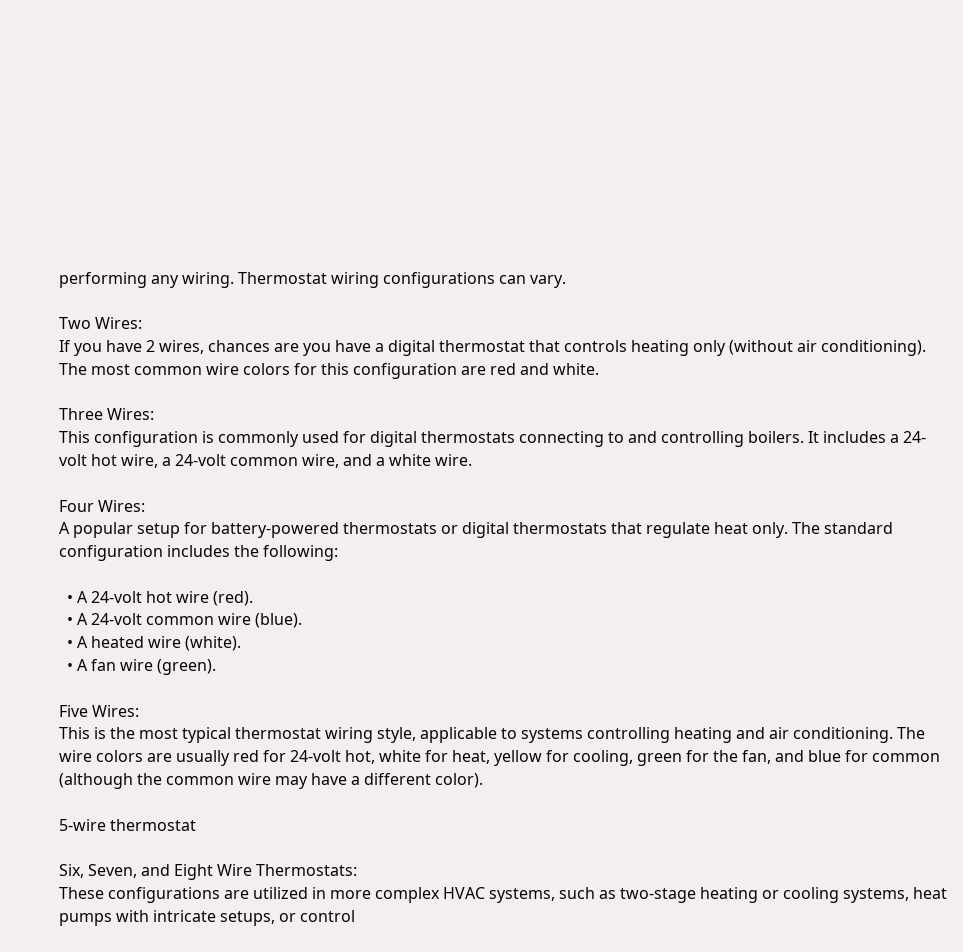performing any wiring. Thermostat wiring configurations can vary.

Two Wires:
If you have 2 wires, chances are you have a digital thermostat that controls heating only (without air conditioning). The most common wire colors for this configuration are red and white.

Three Wires:
This configuration is commonly used for digital thermostats connecting to and controlling boilers. It includes a 24-volt hot wire, a 24-volt common wire, and a white wire.

Four Wires:
A popular setup for battery-powered thermostats or digital thermostats that regulate heat only. The standard configuration includes the following:

  • A 24-volt hot wire (red).
  • A 24-volt common wire (blue).
  • A heated wire (white).
  • A fan wire (green).

Five Wires:
This is the most typical thermostat wiring style, applicable to systems controlling heating and air conditioning. The wire colors are usually red for 24-volt hot, white for heat, yellow for cooling, green for the fan, and blue for common (although the common wire may have a different color).

5-wire thermostat

Six, Seven, and Eight Wire Thermostats:
These configurations are utilized in more complex HVAC systems, such as two-stage heating or cooling systems, heat pumps with intricate setups, or control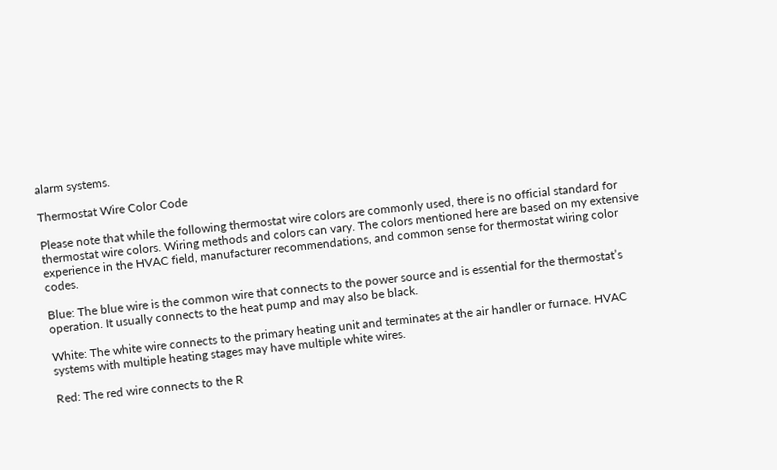alarm systems.

Thermostat Wire Color Code

Please note that while the following thermostat wire colors are commonly used, there is no official standard for thermostat wire colors. Wiring methods and colors can vary. The colors mentioned here are based on my extensive experience in the HVAC field, manufacturer recommendations, and common sense for thermostat wiring color codes.

Blue: The blue wire is the common wire that connects to the power source and is essential for the thermostat’s operation. It usually connects to the heat pump and may also be black.

White: The white wire connects to the primary heating unit and terminates at the air handler or furnace. HVAC systems with multiple heating stages may have multiple white wires.

Red: The red wire connects to the R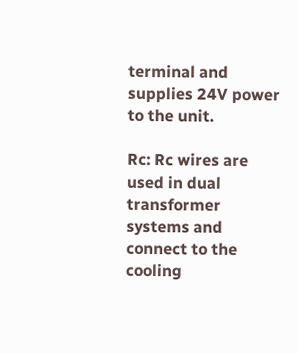terminal and supplies 24V power to the unit.

Rc: Rc wires are used in dual transformer systems and connect to the cooling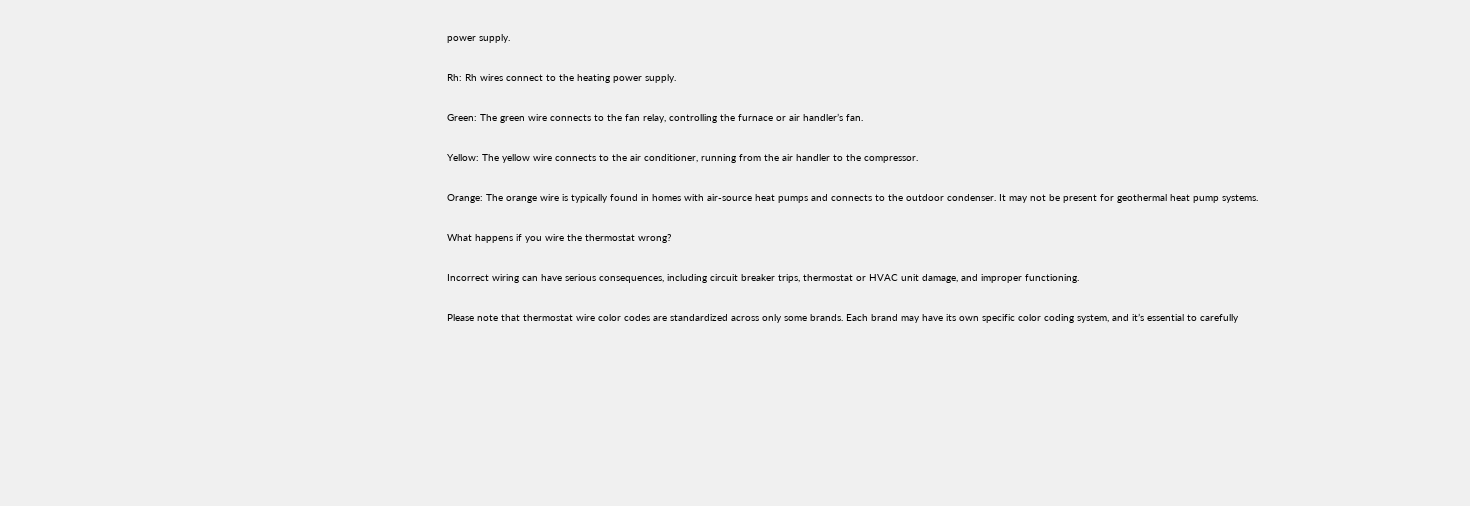power supply.

Rh: Rh wires connect to the heating power supply.

Green: The green wire connects to the fan relay, controlling the furnace or air handler’s fan.

Yellow: The yellow wire connects to the air conditioner, running from the air handler to the compressor.

Orange: The orange wire is typically found in homes with air-source heat pumps and connects to the outdoor condenser. It may not be present for geothermal heat pump systems.

What happens if you wire the thermostat wrong?

Incorrect wiring can have serious consequences, including circuit breaker trips, thermostat or HVAC unit damage, and improper functioning.

Please note that thermostat wire color codes are standardized across only some brands. Each brand may have its own specific color coding system, and it’s essential to carefully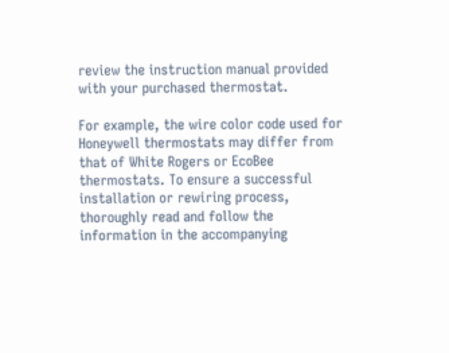review the instruction manual provided with your purchased thermostat.

For example, the wire color code used for Honeywell thermostats may differ from that of White Rogers or EcoBee thermostats. To ensure a successful installation or rewiring process, thoroughly read and follow the information in the accompanying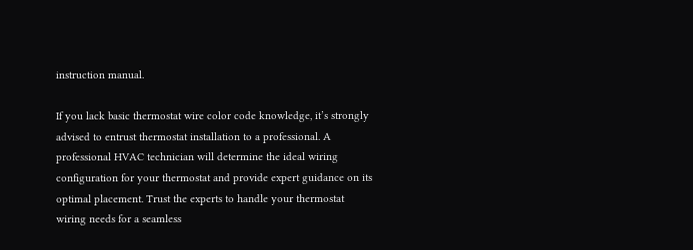instruction manual.

If you lack basic thermostat wire color code knowledge, it’s strongly advised to entrust thermostat installation to a professional. A professional HVAC technician will determine the ideal wiring configuration for your thermostat and provide expert guidance on its optimal placement. Trust the experts to handle your thermostat wiring needs for a seamless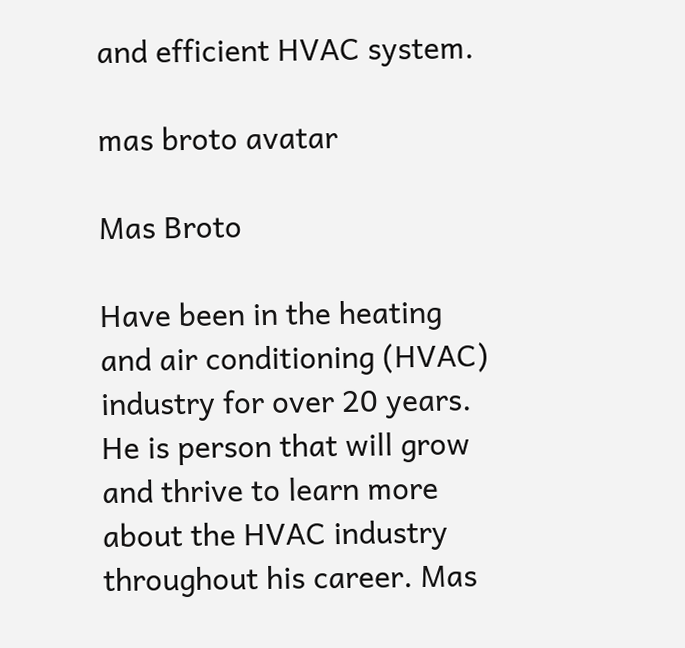and efficient HVAC system.

mas broto avatar

Mas Broto

Have been in the heating and air conditioning (HVAC) industry for over 20 years. He is person that will grow and thrive to learn more about the HVAC industry throughout his career. Mas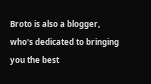Broto is also a blogger, who's dedicated to bringing you the best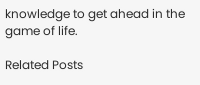knowledge to get ahead in the game of life.

Related Posts